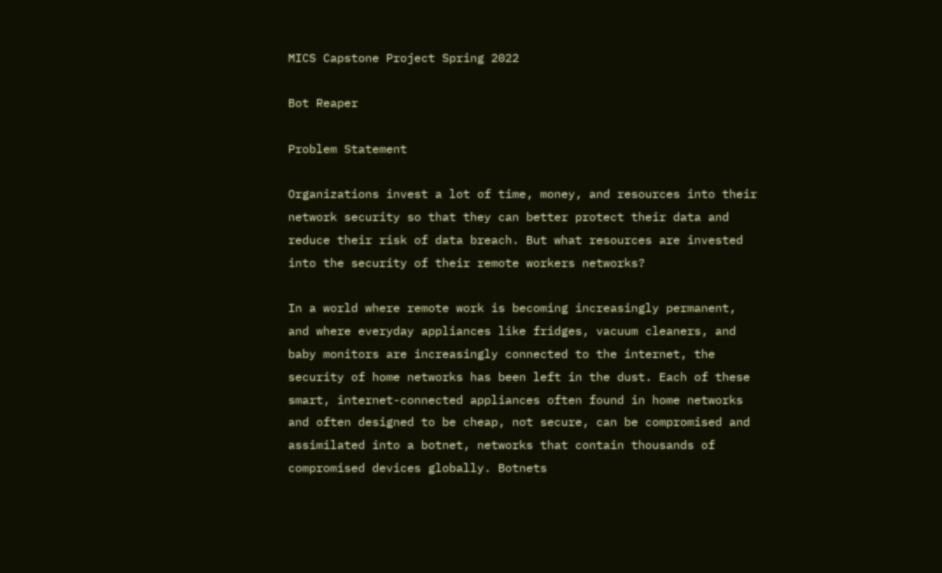MICS Capstone Project Spring 2022

Bot Reaper

Problem Statement

Organizations invest a lot of time, money, and resources into their network security so that they can better protect their data and reduce their risk of data breach. But what resources are invested into the security of their remote workers networks?

In a world where remote work is becoming increasingly permanent, and where everyday appliances like fridges, vacuum cleaners, and baby monitors are increasingly connected to the internet, the security of home networks has been left in the dust. Each of these smart, internet-connected appliances often found in home networks and often designed to be cheap, not secure, can be compromised and assimilated into a botnet, networks that contain thousands of compromised devices globally. Botnets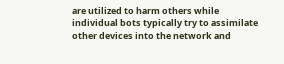are utilized to harm others while individual bots typically try to assimilate other devices into the network and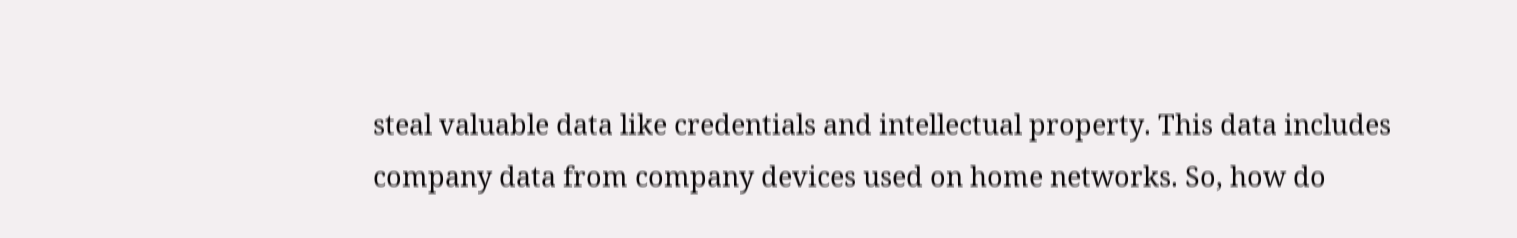steal valuable data like credentials and intellectual property. This data includes company data from company devices used on home networks. So, how do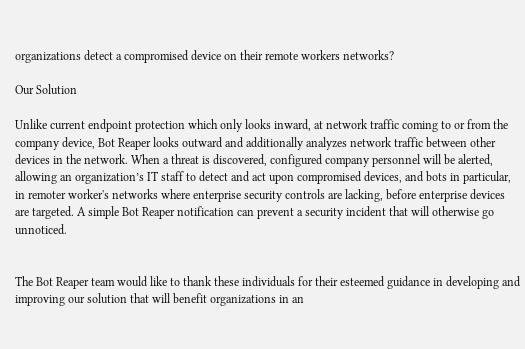organizations detect a compromised device on their remote workers networks?

Our Solution

Unlike current endpoint protection which only looks inward, at network traffic coming to or from the company device, Bot Reaper looks outward and additionally analyzes network traffic between other devices in the network. When a threat is discovered, configured company personnel will be alerted, allowing an organization’s IT staff to detect and act upon compromised devices, and bots in particular, in remoter worker's networks where enterprise security controls are lacking, before enterprise devices are targeted. A simple Bot Reaper notification can prevent a security incident that will otherwise go unnoticed.


The Bot Reaper team would like to thank these individuals for their esteemed guidance in developing and improving our solution that will benefit organizations in an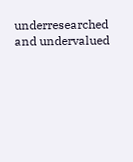underresearched and undervalued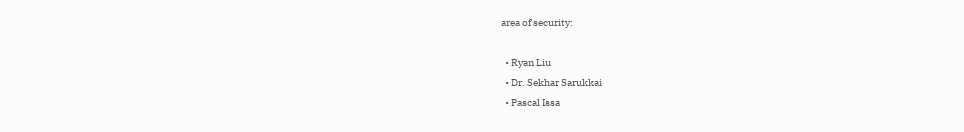area of security:

  • Ryan Liu
  • Dr. Sekhar Sarukkai
  • Pascal Issa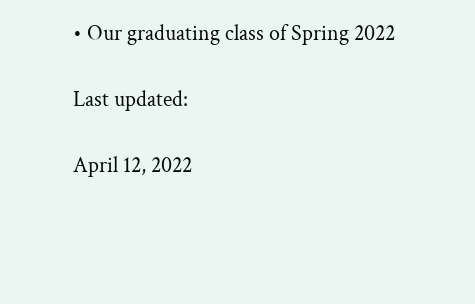• Our graduating class of Spring 2022

Last updated:

April 12, 2022